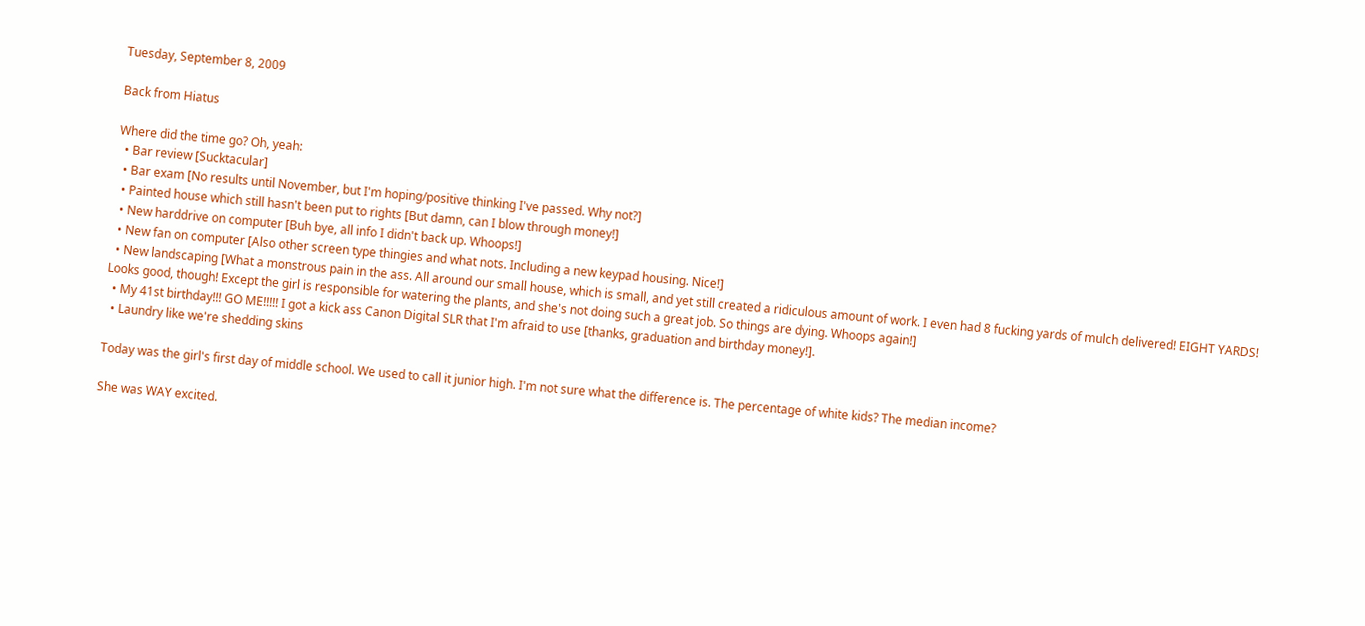Tuesday, September 8, 2009

Back from Hiatus

Where did the time go? Oh, yeah:
  • Bar review [Sucktacular]
  • Bar exam [No results until November, but I'm hoping/positive thinking I've passed. Why not?]
  • Painted house which still hasn't been put to rights [But damn, can I blow through money!]
  • New harddrive on computer [Buh bye, all info I didn't back up. Whoops!]
  • New fan on computer [Also other screen type thingies and what nots. Including a new keypad housing. Nice!]
  • New landscaping [What a monstrous pain in the ass. All around our small house, which is small, and yet still created a ridiculous amount of work. I even had 8 fucking yards of mulch delivered! EIGHT YARDS! Looks good, though! Except the girl is responsible for watering the plants, and she's not doing such a great job. So things are dying. Whoops again!]
  • My 41st birthday!!! GO ME!!!!! I got a kick ass Canon Digital SLR that I'm afraid to use [thanks, graduation and birthday money!].
  • Laundry like we're shedding skins

Today was the girl's first day of middle school. We used to call it junior high. I'm not sure what the difference is. The percentage of white kids? The median income?

She was WAY excited.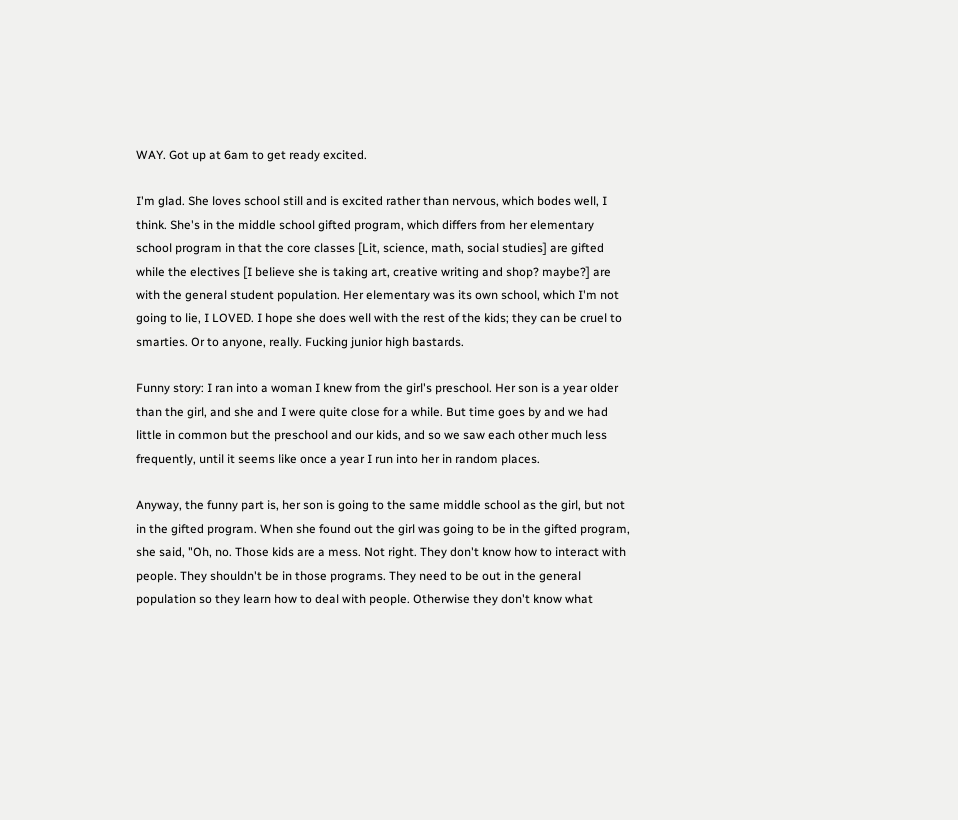WAY. Got up at 6am to get ready excited.

I'm glad. She loves school still and is excited rather than nervous, which bodes well, I think. She's in the middle school gifted program, which differs from her elementary school program in that the core classes [Lit, science, math, social studies] are gifted while the electives [I believe she is taking art, creative writing and shop? maybe?] are with the general student population. Her elementary was its own school, which I'm not going to lie, I LOVED. I hope she does well with the rest of the kids; they can be cruel to smarties. Or to anyone, really. Fucking junior high bastards.

Funny story: I ran into a woman I knew from the girl's preschool. Her son is a year older than the girl, and she and I were quite close for a while. But time goes by and we had little in common but the preschool and our kids, and so we saw each other much less frequently, until it seems like once a year I run into her in random places.

Anyway, the funny part is, her son is going to the same middle school as the girl, but not in the gifted program. When she found out the girl was going to be in the gifted program, she said, "Oh, no. Those kids are a mess. Not right. They don't know how to interact with people. They shouldn't be in those programs. They need to be out in the general population so they learn how to deal with people. Otherwise they don't know what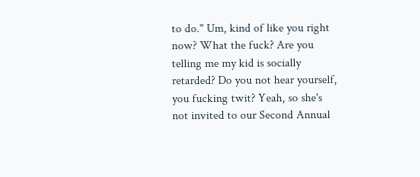to do." Um, kind of like you right now? What the fuck? Are you telling me my kid is socially retarded? Do you not hear yourself, you fucking twit? Yeah, so she's not invited to our Second Annual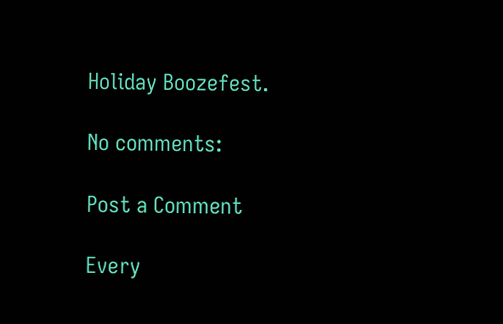Holiday Boozefest.

No comments:

Post a Comment

Every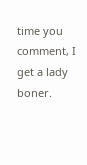time you comment, I get a lady boner.